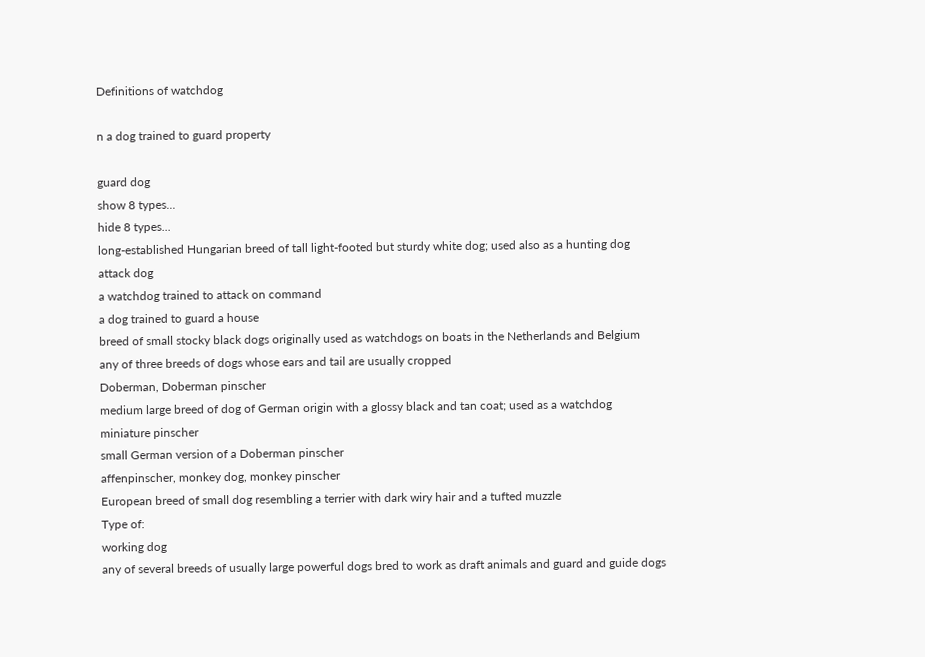Definitions of watchdog

n a dog trained to guard property

guard dog
show 8 types...
hide 8 types...
long-established Hungarian breed of tall light-footed but sturdy white dog; used also as a hunting dog
attack dog
a watchdog trained to attack on command
a dog trained to guard a house
breed of small stocky black dogs originally used as watchdogs on boats in the Netherlands and Belgium
any of three breeds of dogs whose ears and tail are usually cropped
Doberman, Doberman pinscher
medium large breed of dog of German origin with a glossy black and tan coat; used as a watchdog
miniature pinscher
small German version of a Doberman pinscher
affenpinscher, monkey dog, monkey pinscher
European breed of small dog resembling a terrier with dark wiry hair and a tufted muzzle
Type of:
working dog
any of several breeds of usually large powerful dogs bred to work as draft animals and guard and guide dogs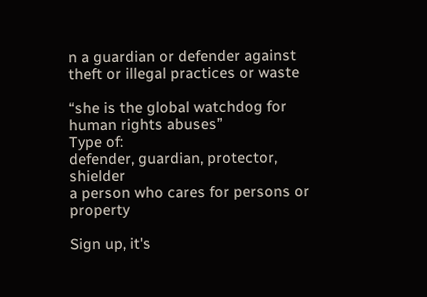n a guardian or defender against theft or illegal practices or waste

“she is the global watchdog for human rights abuses”
Type of:
defender, guardian, protector, shielder
a person who cares for persons or property

Sign up, it's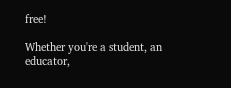free!

Whether you're a student, an educator,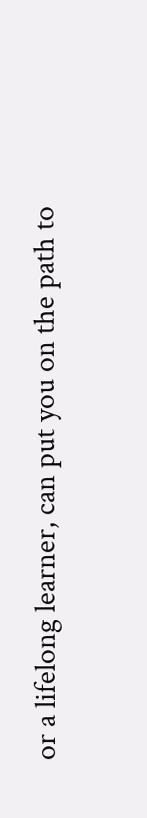or a lifelong learner, can put you on the path to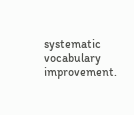systematic vocabulary improvement.